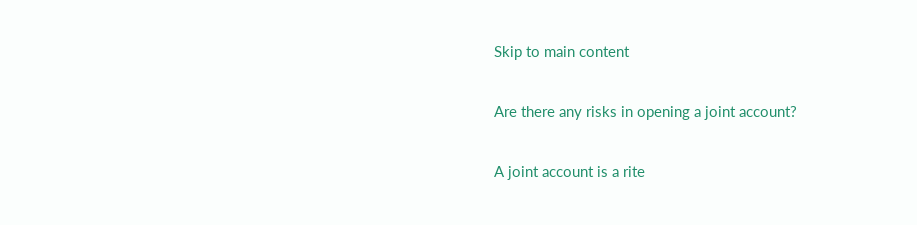Skip to main content

Are there any risks in opening a joint account?

A joint account is a rite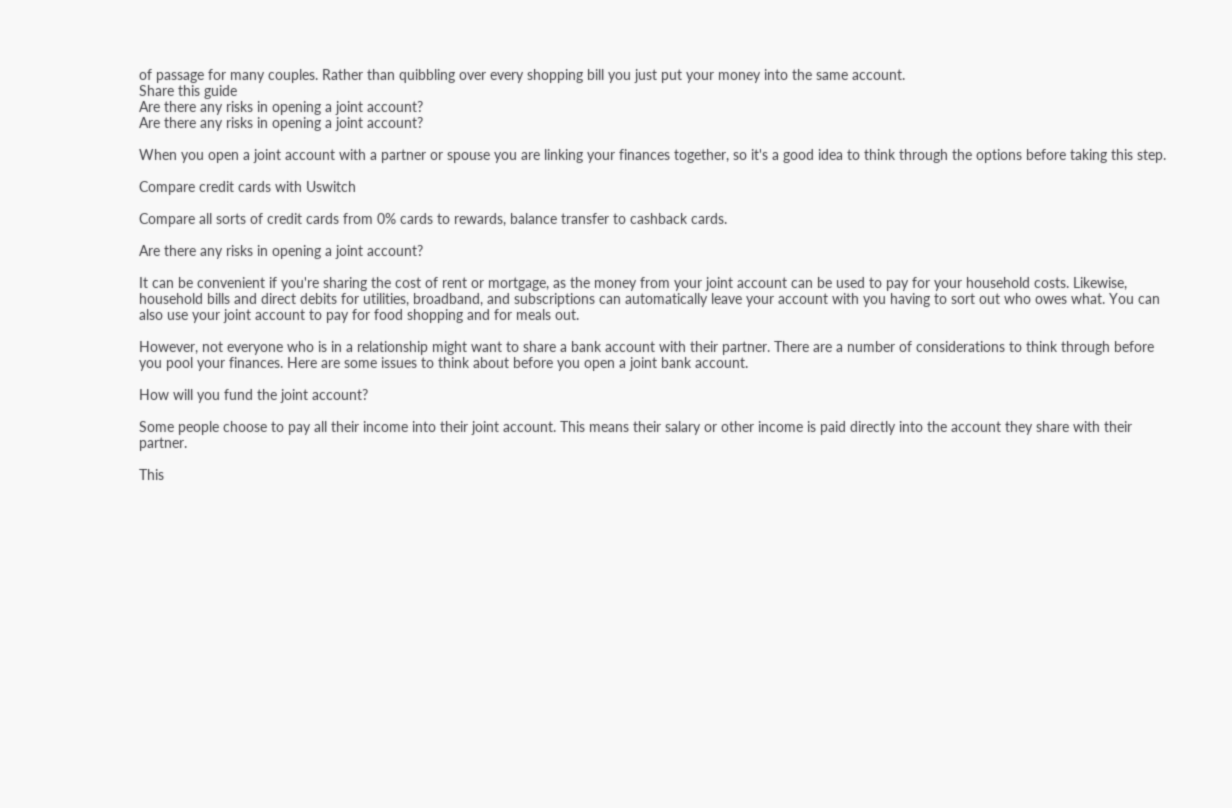of passage for many couples. Rather than quibbling over every shopping bill you just put your money into the same account.
Share this guide
Are there any risks in opening a joint account?
Are there any risks in opening a joint account?

When you open a joint account with a partner or spouse you are linking your finances together, so it's a good idea to think through the options before taking this step.

Compare credit cards with Uswitch

Compare all sorts of credit cards from 0% cards to rewards, balance transfer to cashback cards.

Are there any risks in opening a joint account?

It can be convenient if you're sharing the cost of rent or mortgage, as the money from your joint account can be used to pay for your household costs. Likewise, household bills and direct debits for utilities, broadband, and subscriptions can automatically leave your account with you having to sort out who owes what. You can also use your joint account to pay for food shopping and for meals out.

However, not everyone who is in a relationship might want to share a bank account with their partner. There are a number of considerations to think through before you pool your finances. Here are some issues to think about before you open a joint bank account.

How will you fund the joint account?

Some people choose to pay all their income into their joint account. This means their salary or other income is paid directly into the account they share with their partner.

This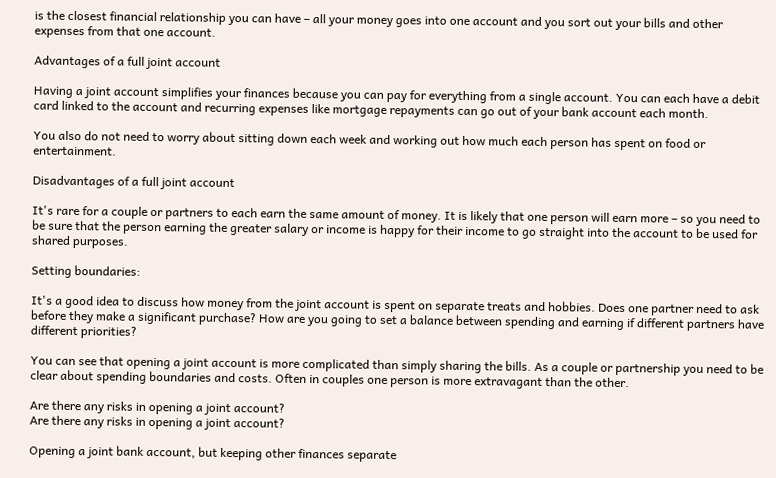is the closest financial relationship you can have – all your money goes into one account and you sort out your bills and other expenses from that one account.

Advantages of a full joint account

Having a joint account simplifies your finances because you can pay for everything from a single account. You can each have a debit card linked to the account and recurring expenses like mortgage repayments can go out of your bank account each month.

You also do not need to worry about sitting down each week and working out how much each person has spent on food or entertainment.

Disadvantages of a full joint account

It's rare for a couple or partners to each earn the same amount of money. It is likely that one person will earn more – so you need to be sure that the person earning the greater salary or income is happy for their income to go straight into the account to be used for shared purposes.

Setting boundaries:

It's a good idea to discuss how money from the joint account is spent on separate treats and hobbies. Does one partner need to ask before they make a significant purchase? How are you going to set a balance between spending and earning if different partners have different priorities?

You can see that opening a joint account is more complicated than simply sharing the bills. As a couple or partnership you need to be clear about spending boundaries and costs. Often in couples one person is more extravagant than the other.

Are there any risks in opening a joint account?
Are there any risks in opening a joint account?

Opening a joint bank account, but keeping other finances separate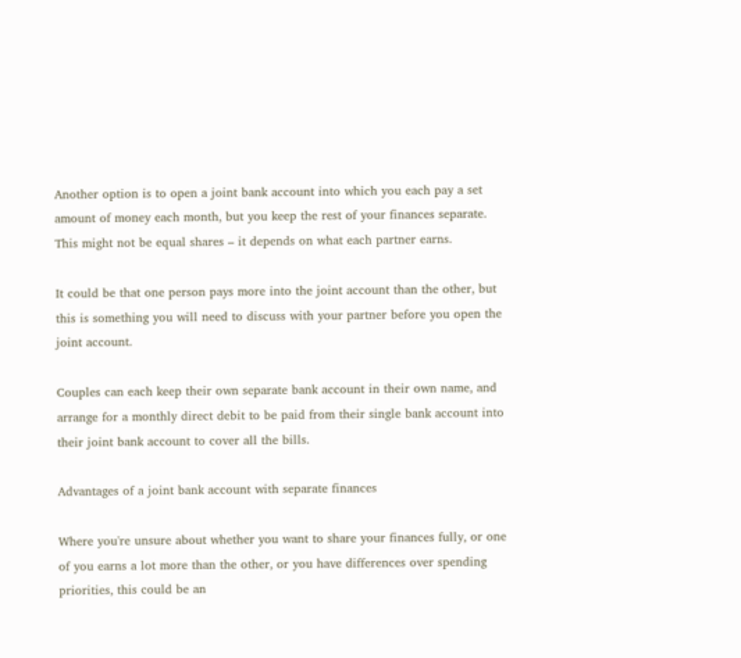Another option is to open a joint bank account into which you each pay a set amount of money each month, but you keep the rest of your finances separate. This might not be equal shares – it depends on what each partner earns.

It could be that one person pays more into the joint account than the other, but this is something you will need to discuss with your partner before you open the joint account.

Couples can each keep their own separate bank account in their own name, and arrange for a monthly direct debit to be paid from their single bank account into their joint bank account to cover all the bills.

Advantages of a joint bank account with separate finances

Where you're unsure about whether you want to share your finances fully, or one of you earns a lot more than the other, or you have differences over spending priorities, this could be an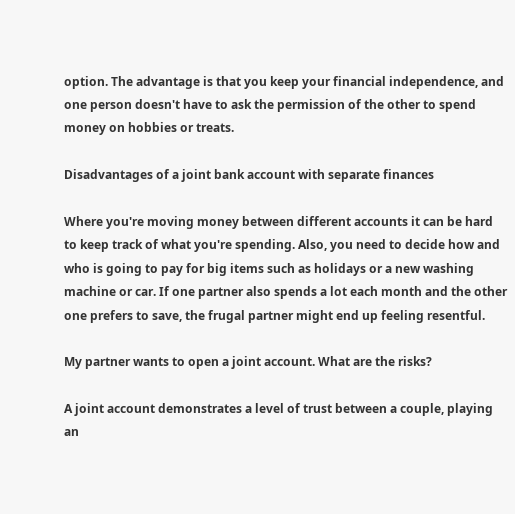option. The advantage is that you keep your financial independence, and one person doesn't have to ask the permission of the other to spend money on hobbies or treats.

Disadvantages of a joint bank account with separate finances

Where you're moving money between different accounts it can be hard to keep track of what you're spending. Also, you need to decide how and who is going to pay for big items such as holidays or a new washing machine or car. If one partner also spends a lot each month and the other one prefers to save, the frugal partner might end up feeling resentful.

My partner wants to open a joint account. What are the risks?

A joint account demonstrates a level of trust between a couple, playing an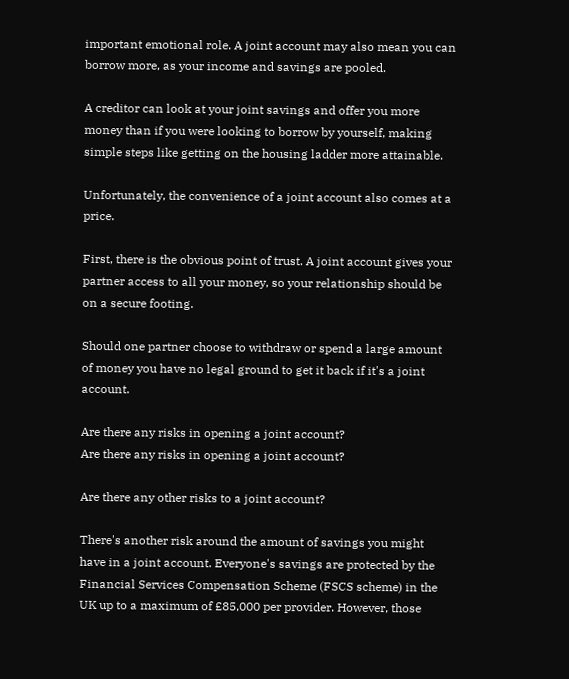important emotional role. A joint account may also mean you can borrow more, as your income and savings are pooled.

A creditor can look at your joint savings and offer you more money than if you were looking to borrow by yourself, making simple steps like getting on the housing ladder more attainable.

Unfortunately, the convenience of a joint account also comes at a price.

First, there is the obvious point of trust. A joint account gives your partner access to all your money, so your relationship should be on a secure footing.

Should one partner choose to withdraw or spend a large amount of money you have no legal ground to get it back if it's a joint account.

Are there any risks in opening a joint account?
Are there any risks in opening a joint account?

Are there any other risks to a joint account?

There's another risk around the amount of savings you might have in a joint account. Everyone's savings are protected by the Financial Services Compensation Scheme (FSCS scheme) in the UK up to a maximum of £85,000 per provider. However, those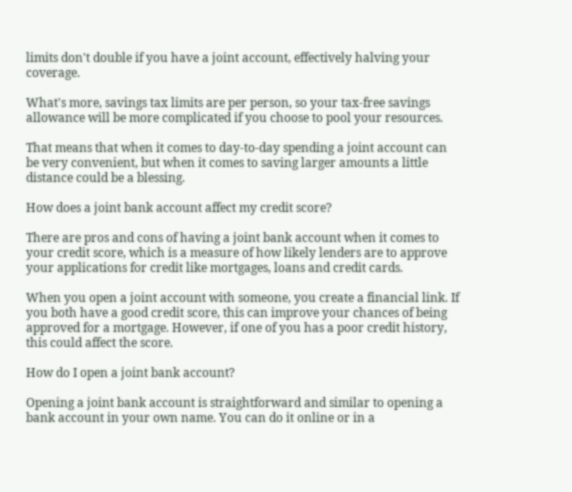limits don't double if you have a joint account, effectively halving your coverage.

What's more, savings tax limits are per person, so your tax-free savings allowance will be more complicated if you choose to pool your resources.

That means that when it comes to day-to-day spending a joint account can be very convenient, but when it comes to saving larger amounts a little distance could be a blessing.

How does a joint bank account affect my credit score?

There are pros and cons of having a joint bank account when it comes to your credit score, which is a measure of how likely lenders are to approve your applications for credit like mortgages, loans and credit cards.

When you open a joint account with someone, you create a financial link. If you both have a good credit score, this can improve your chances of being approved for a mortgage. However, if one of you has a poor credit history, this could affect the score.

How do I open a joint bank account?

Opening a joint bank account is straightforward and similar to opening a bank account in your own name. You can do it online or in a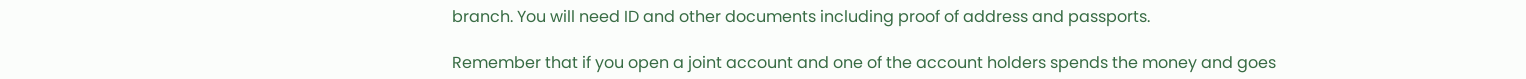branch. You will need ID and other documents including proof of address and passports.

Remember that if you open a joint account and one of the account holders spends the money and goes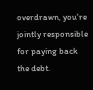overdrawn, you're jointly responsible for paying back the debt.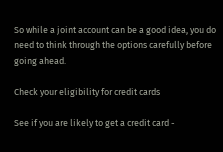So while a joint account can be a good idea, you do need to think through the options carefully before going ahead.

Check your eligibility for credit cards

See if you are likely to get a credit card -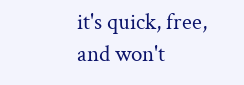it's quick, free, and won't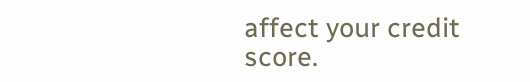affect your credit score.